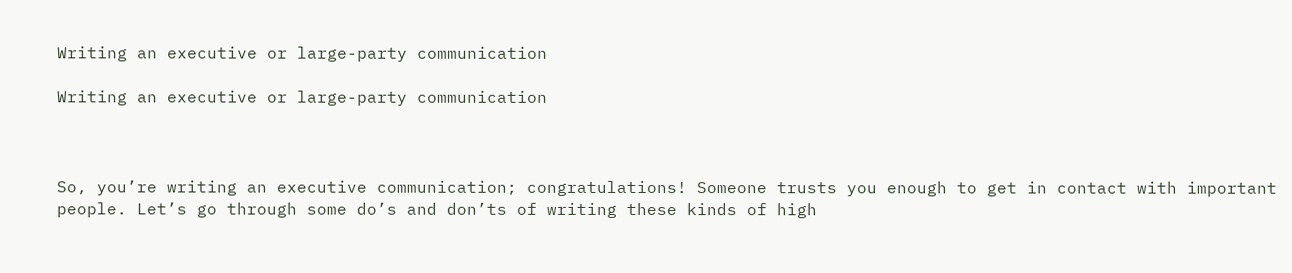Writing an executive or large-party communication

Writing an executive or large-party communication



So, you’re writing an executive communication; congratulations! Someone trusts you enough to get in contact with important people. Let’s go through some do’s and don’ts of writing these kinds of high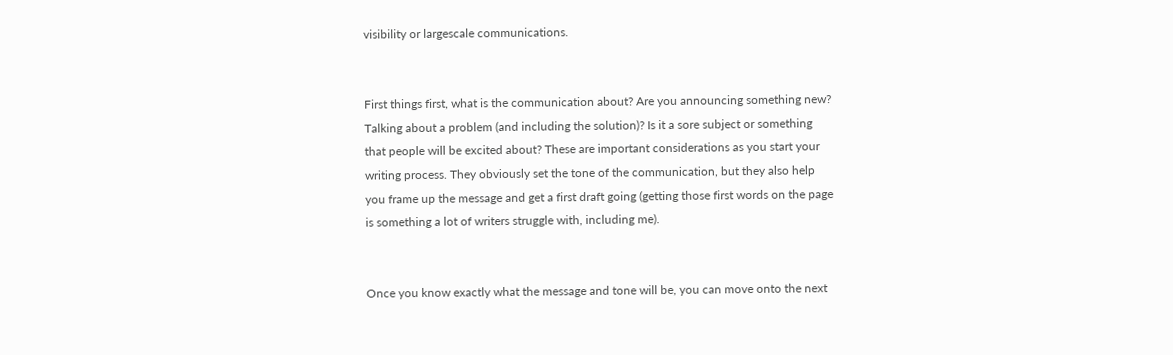visibility or largescale communications.


First things first, what is the communication about? Are you announcing something new? Talking about a problem (and including the solution)? Is it a sore subject or something that people will be excited about? These are important considerations as you start your writing process. They obviously set the tone of the communication, but they also help you frame up the message and get a first draft going (getting those first words on the page is something a lot of writers struggle with, including me).


Once you know exactly what the message and tone will be, you can move onto the next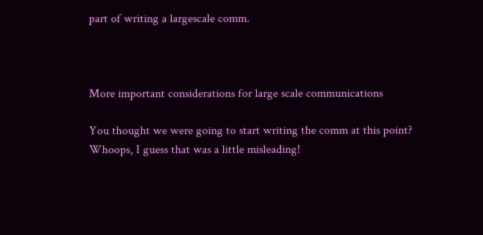part of writing a largescale comm.



More important considerations for large scale communications

You thought we were going to start writing the comm at this point? Whoops, I guess that was a little misleading!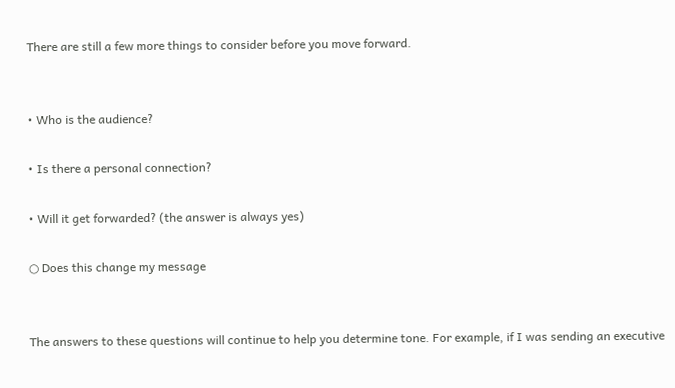There are still a few more things to consider before you move forward.


• Who is the audience?

• Is there a personal connection?

• Will it get forwarded? (the answer is always yes)

○ Does this change my message


The answers to these questions will continue to help you determine tone. For example, if I was sending an executive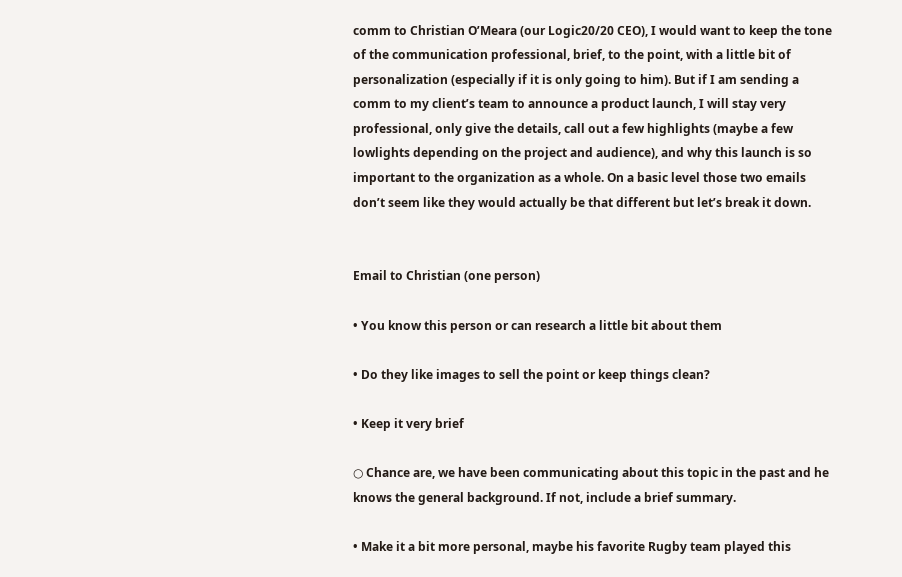comm to Christian O’Meara (our Logic20/20 CEO), I would want to keep the tone of the communication professional, brief, to the point, with a little bit of personalization (especially if it is only going to him). But if I am sending a comm to my client’s team to announce a product launch, I will stay very professional, only give the details, call out a few highlights (maybe a few lowlights depending on the project and audience), and why this launch is so important to the organization as a whole. On a basic level those two emails don’t seem like they would actually be that different but let’s break it down.


Email to Christian (one person)

• You know this person or can research a little bit about them

• Do they like images to sell the point or keep things clean?

• Keep it very brief

○ Chance are, we have been communicating about this topic in the past and he knows the general background. If not, include a brief summary.

• Make it a bit more personal, maybe his favorite Rugby team played this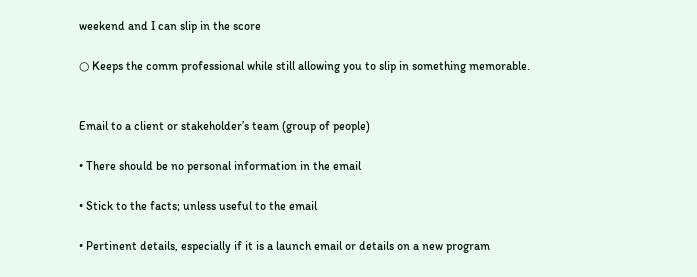weekend and I can slip in the score

○ Keeps the comm professional while still allowing you to slip in something memorable.


Email to a client or stakeholder’s team (group of people)

• There should be no personal information in the email

• Stick to the facts; unless useful to the email

• Pertinent details, especially if it is a launch email or details on a new program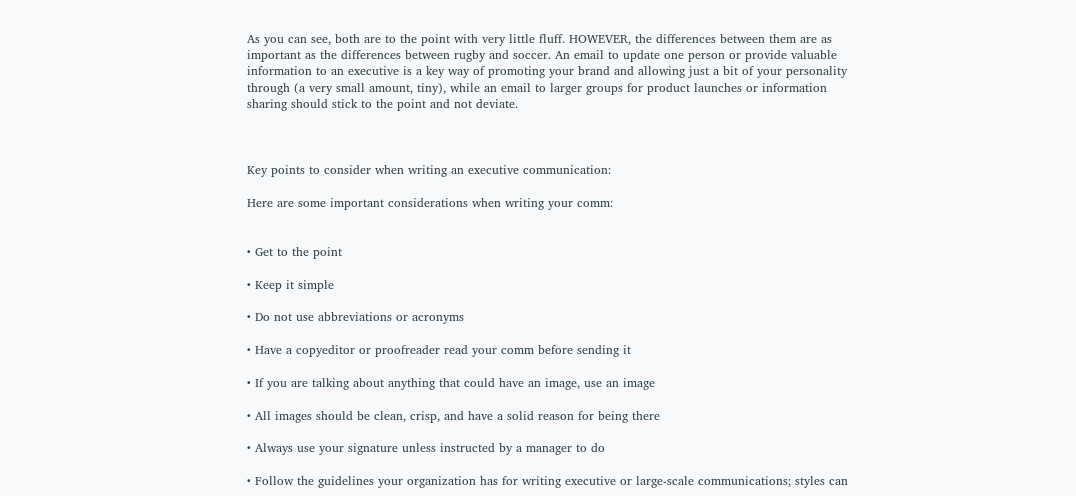As you can see, both are to the point with very little fluff. HOWEVER, the differences between them are as important as the differences between rugby and soccer. An email to update one person or provide valuable information to an executive is a key way of promoting your brand and allowing just a bit of your personality through (a very small amount, tiny), while an email to larger groups for product launches or information sharing should stick to the point and not deviate.



Key points to consider when writing an executive communication:

Here are some important considerations when writing your comm:


• Get to the point

• Keep it simple

• Do not use abbreviations or acronyms

• Have a copyeditor or proofreader read your comm before sending it

• If you are talking about anything that could have an image, use an image

• All images should be clean, crisp, and have a solid reason for being there

• Always use your signature unless instructed by a manager to do

• Follow the guidelines your organization has for writing executive or large-scale communications; styles can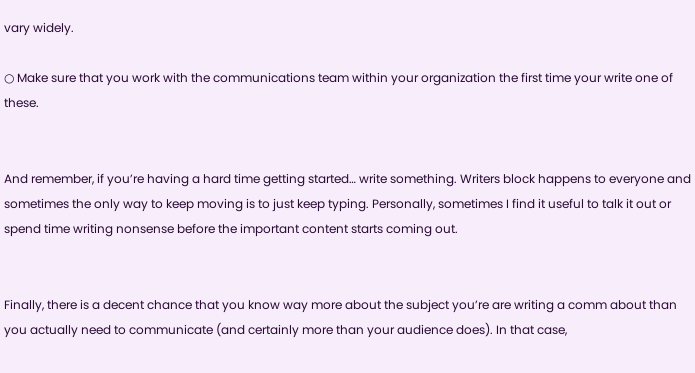vary widely.

○ Make sure that you work with the communications team within your organization the first time your write one of these.


And remember, if you’re having a hard time getting started… write something. Writers block happens to everyone and sometimes the only way to keep moving is to just keep typing. Personally, sometimes I find it useful to talk it out or spend time writing nonsense before the important content starts coming out.


Finally, there is a decent chance that you know way more about the subject you’re are writing a comm about than you actually need to communicate (and certainly more than your audience does). In that case,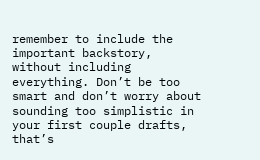remember to include the important backstory, without including everything. Don’t be too smart and don’t worry about sounding too simplistic in your first couple drafts, that’s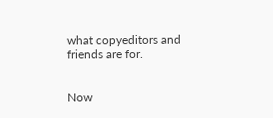what copyeditors and friends are for.


Now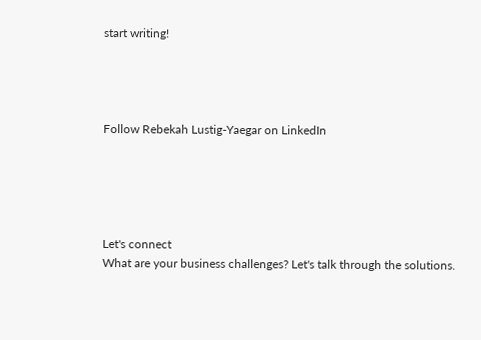start writing!




Follow Rebekah Lustig-Yaegar on LinkedIn





Let's connect
What are your business challenges? Let's talk through the solutions.